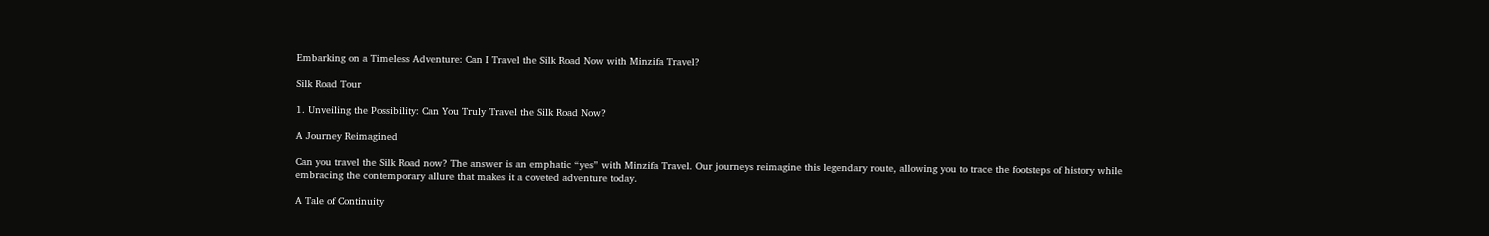Embarking on a Timeless Adventure: Can I Travel the Silk Road Now with Minzifa Travel?

Silk Road Tour

1. Unveiling the Possibility: Can You Truly Travel the Silk Road Now?

A Journey Reimagined

Can you travel the Silk Road now? The answer is an emphatic “yes” with Minzifa Travel. Our journeys reimagine this legendary route, allowing you to trace the footsteps of history while embracing the contemporary allure that makes it a coveted adventure today.

A Tale of Continuity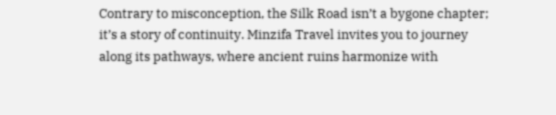Contrary to misconception, the Silk Road isn’t a bygone chapter; it’s a story of continuity. Minzifa Travel invites you to journey along its pathways, where ancient ruins harmonize with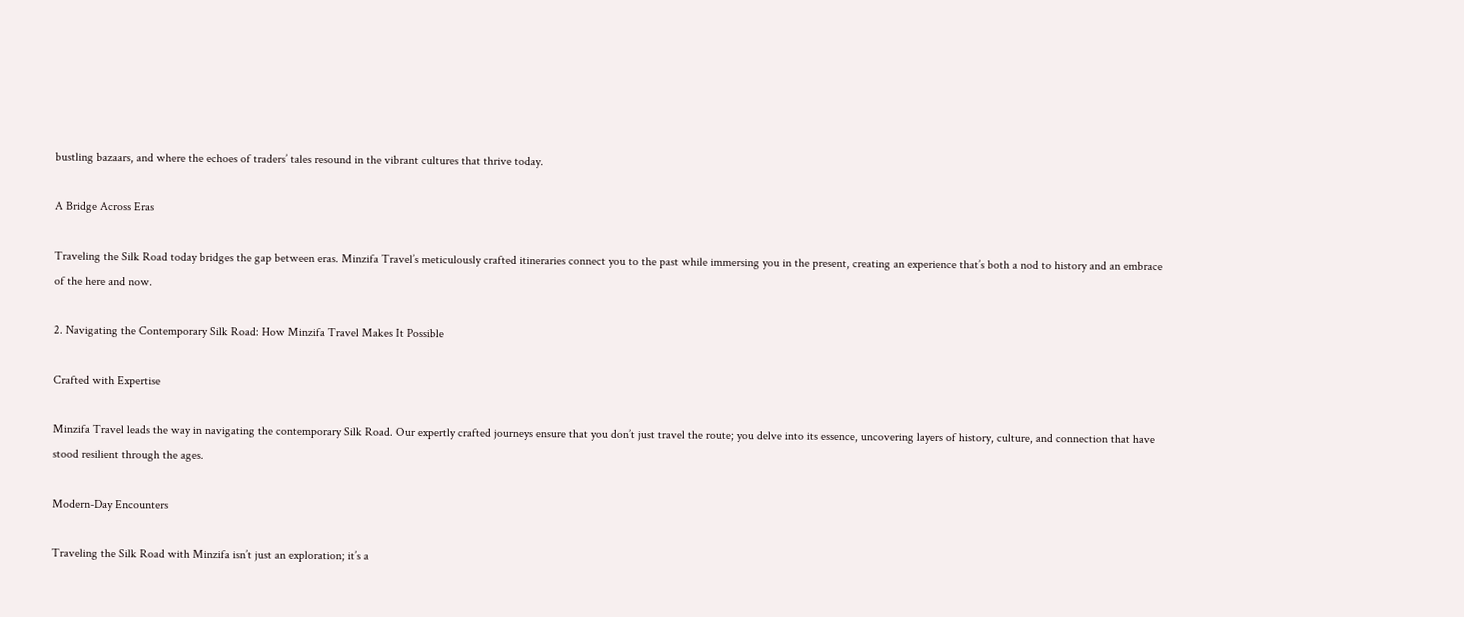bustling bazaars, and where the echoes of traders’ tales resound in the vibrant cultures that thrive today.

A Bridge Across Eras

Traveling the Silk Road today bridges the gap between eras. Minzifa Travel’s meticulously crafted itineraries connect you to the past while immersing you in the present, creating an experience that’s both a nod to history and an embrace of the here and now.

2. Navigating the Contemporary Silk Road: How Minzifa Travel Makes It Possible

Crafted with Expertise

Minzifa Travel leads the way in navigating the contemporary Silk Road. Our expertly crafted journeys ensure that you don’t just travel the route; you delve into its essence, uncovering layers of history, culture, and connection that have stood resilient through the ages.

Modern-Day Encounters

Traveling the Silk Road with Minzifa isn’t just an exploration; it’s a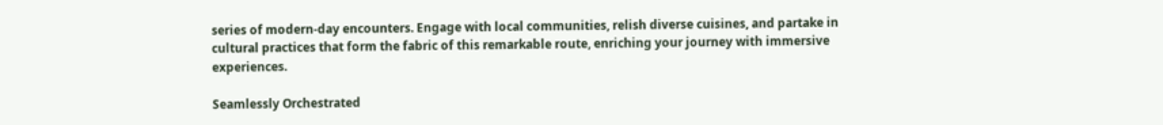series of modern-day encounters. Engage with local communities, relish diverse cuisines, and partake in cultural practices that form the fabric of this remarkable route, enriching your journey with immersive experiences.

Seamlessly Orchestrated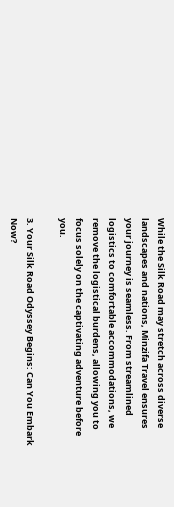While the Silk Road may stretch across diverse landscapes and nations, Minzifa Travel ensures your journey is seamless. From streamlined logistics to comfortable accommodations, we remove the logistical burdens, allowing you to focus solely on the captivating adventure before you.

3. Your Silk Road Odyssey Begins: Can You Embark Now?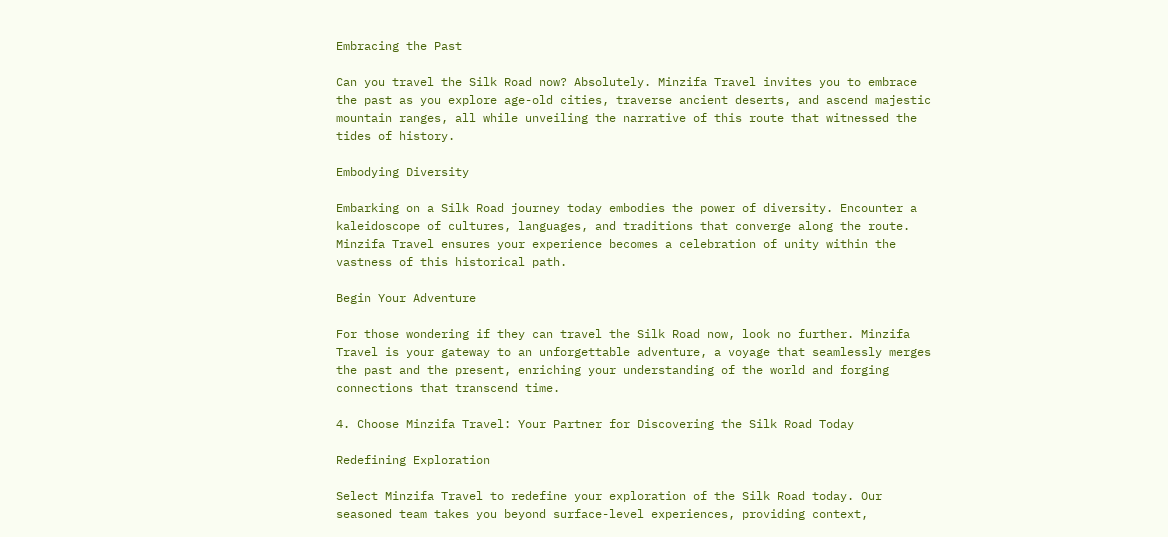Embracing the Past

Can you travel the Silk Road now? Absolutely. Minzifa Travel invites you to embrace the past as you explore age-old cities, traverse ancient deserts, and ascend majestic mountain ranges, all while unveiling the narrative of this route that witnessed the tides of history.

Embodying Diversity

Embarking on a Silk Road journey today embodies the power of diversity. Encounter a kaleidoscope of cultures, languages, and traditions that converge along the route. Minzifa Travel ensures your experience becomes a celebration of unity within the vastness of this historical path.

Begin Your Adventure

For those wondering if they can travel the Silk Road now, look no further. Minzifa Travel is your gateway to an unforgettable adventure, a voyage that seamlessly merges the past and the present, enriching your understanding of the world and forging connections that transcend time.

4. Choose Minzifa Travel: Your Partner for Discovering the Silk Road Today

Redefining Exploration

Select Minzifa Travel to redefine your exploration of the Silk Road today. Our seasoned team takes you beyond surface-level experiences, providing context,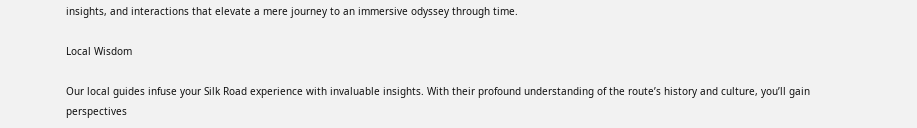insights, and interactions that elevate a mere journey to an immersive odyssey through time.

Local Wisdom

Our local guides infuse your Silk Road experience with invaluable insights. With their profound understanding of the route’s history and culture, you’ll gain perspectives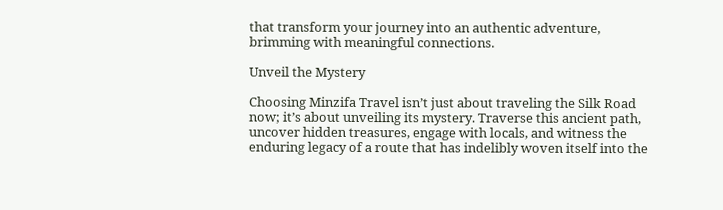that transform your journey into an authentic adventure, brimming with meaningful connections.

Unveil the Mystery

Choosing Minzifa Travel isn’t just about traveling the Silk Road now; it’s about unveiling its mystery. Traverse this ancient path, uncover hidden treasures, engage with locals, and witness the enduring legacy of a route that has indelibly woven itself into the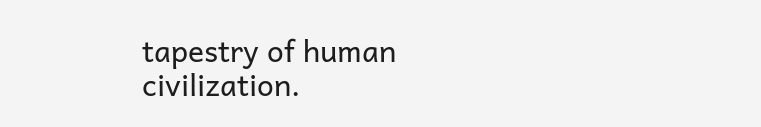tapestry of human civilization.